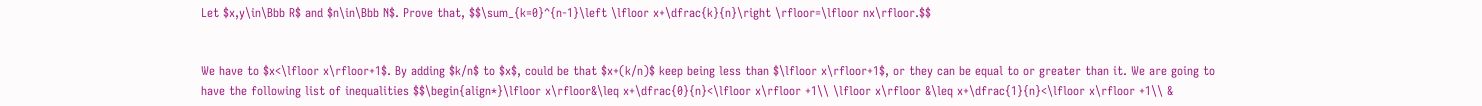Let $x,y\in\Bbb R$ and $n\in\Bbb N$. Prove that, $$\sum_{k=0}^{n-1}\left \lfloor x+\dfrac{k}{n}\right \rfloor=\lfloor nx\rfloor.$$


We have to $x<\lfloor x\rfloor+1$. By adding $k/n$ to $x$, could be that $x+(k/n)$ keep being less than $\lfloor x\rfloor+1$, or they can be equal to or greater than it. We are going to have the following list of inequalities $$\begin{align*}\lfloor x\rfloor&\leq x+\dfrac{0}{n}<\lfloor x\rfloor +1\\ \lfloor x\rfloor &\leq x+\dfrac{1}{n}<\lfloor x\rfloor +1\\ &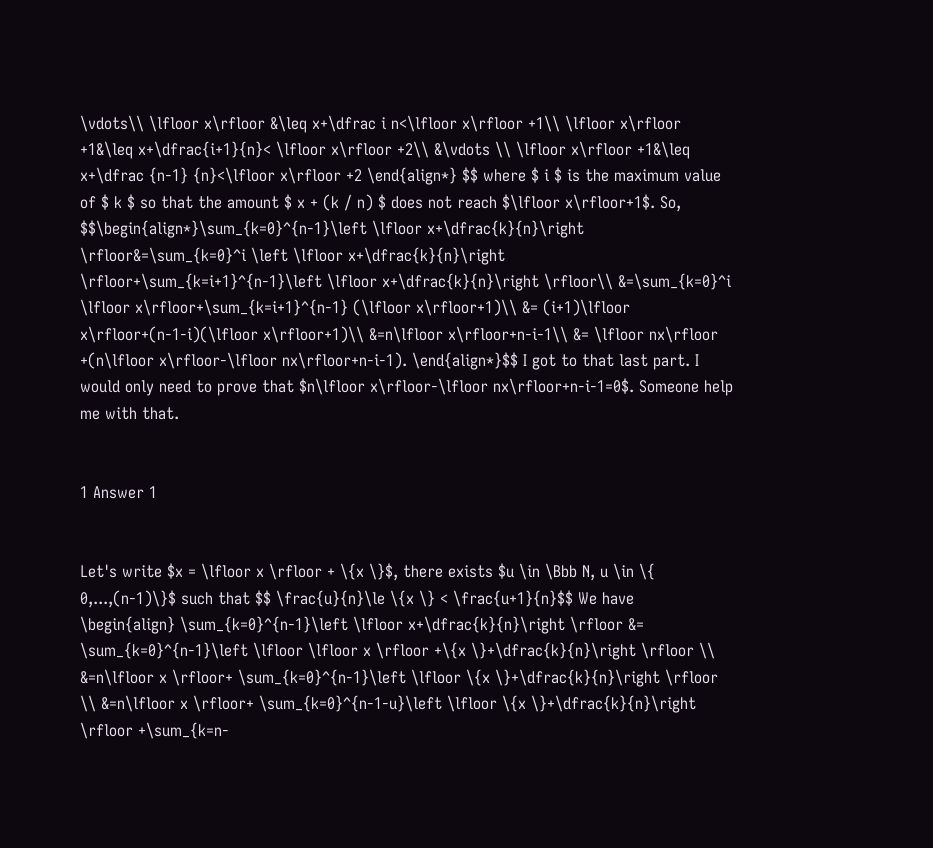\vdots\\ \lfloor x\rfloor &\leq x+\dfrac i n<\lfloor x\rfloor +1\\ \lfloor x\rfloor +1&\leq x+\dfrac{i+1}{n}< \lfloor x\rfloor +2\\ &\vdots \\ \lfloor x\rfloor +1&\leq x+\dfrac {n-1} {n}<\lfloor x\rfloor +2 \end{align*} $$ where $ i $ is the maximum value of $ k $ so that the amount $ x + (k / n) $ does not reach $\lfloor x\rfloor+1$. So, $$\begin{align*}\sum_{k=0}^{n-1}\left \lfloor x+\dfrac{k}{n}\right \rfloor&=\sum_{k=0}^i \left \lfloor x+\dfrac{k}{n}\right \rfloor+\sum_{k=i+1}^{n-1}\left \lfloor x+\dfrac{k}{n}\right \rfloor\\ &=\sum_{k=0}^i \lfloor x\rfloor+\sum_{k=i+1}^{n-1} (\lfloor x\rfloor+1)\\ &= (i+1)\lfloor x\rfloor+(n-1-i)(\lfloor x\rfloor+1)\\ &=n\lfloor x\rfloor+n-i-1\\ &= \lfloor nx\rfloor +(n\lfloor x\rfloor-\lfloor nx\rfloor+n-i-1). \end{align*}$$ I got to that last part. I would only need to prove that $n\lfloor x\rfloor-\lfloor nx\rfloor+n-i-1=0$. Someone help me with that.


1 Answer 1


Let's write $x = \lfloor x \rfloor + \{x \}$, there exists $u \in \Bbb N, u \in \{ 0,...,(n-1)\}$ such that $$ \frac{u}{n}\le \{x \} < \frac{u+1}{n}$$ We have \begin{align} \sum_{k=0}^{n-1}\left \lfloor x+\dfrac{k}{n}\right \rfloor &= \sum_{k=0}^{n-1}\left \lfloor \lfloor x \rfloor +\{x \}+\dfrac{k}{n}\right \rfloor \\ &=n\lfloor x \rfloor+ \sum_{k=0}^{n-1}\left \lfloor \{x \}+\dfrac{k}{n}\right \rfloor \\ &=n\lfloor x \rfloor+ \sum_{k=0}^{n-1-u}\left \lfloor \{x \}+\dfrac{k}{n}\right \rfloor +\sum_{k=n-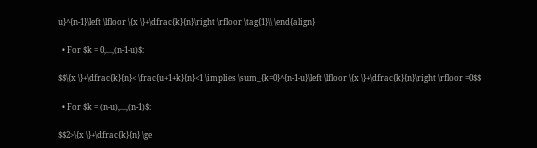u}^{n-1}\left \lfloor \{x \}+\dfrac{k}{n}\right \rfloor \tag{1}\\ \end{align}

  • For $k = 0,...,(n-1-u)$:

$$\{x \}+\dfrac{k}{n}< \frac{u+1+k}{n}<1 \implies \sum_{k=0}^{n-1-u}\left \lfloor \{x \}+\dfrac{k}{n}\right \rfloor =0$$

  • For $k = (n-u),...,(n-1)$:

$$2>\{x \}+\dfrac{k}{n} \ge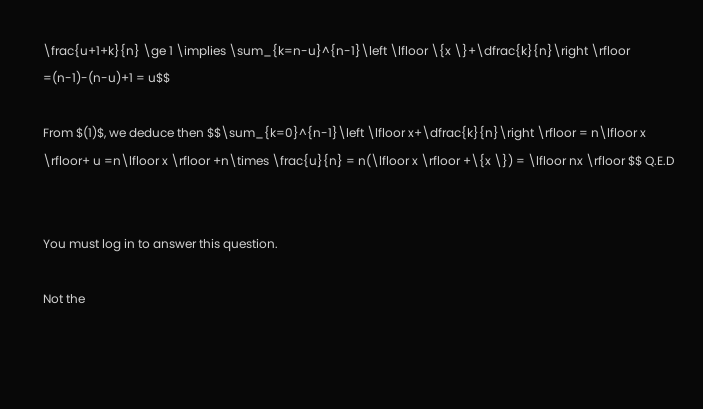\frac{u+1+k}{n} \ge 1 \implies \sum_{k=n-u}^{n-1}\left \lfloor \{x \}+\dfrac{k}{n}\right \rfloor =(n-1)-(n-u)+1 = u$$

From $(1)$, we deduce then $$\sum_{k=0}^{n-1}\left \lfloor x+\dfrac{k}{n}\right \rfloor = n\lfloor x \rfloor+ u =n\lfloor x \rfloor +n\times \frac{u}{n} = n(\lfloor x \rfloor +\{x \}) = \lfloor nx \rfloor $$ Q.E.D


You must log in to answer this question.

Not the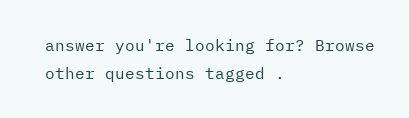answer you're looking for? Browse other questions tagged .